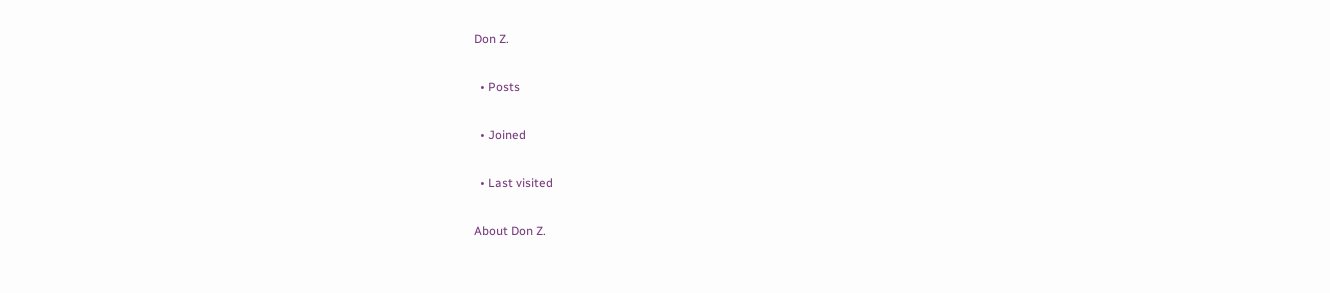Don Z.

  • Posts

  • Joined

  • Last visited

About Don Z.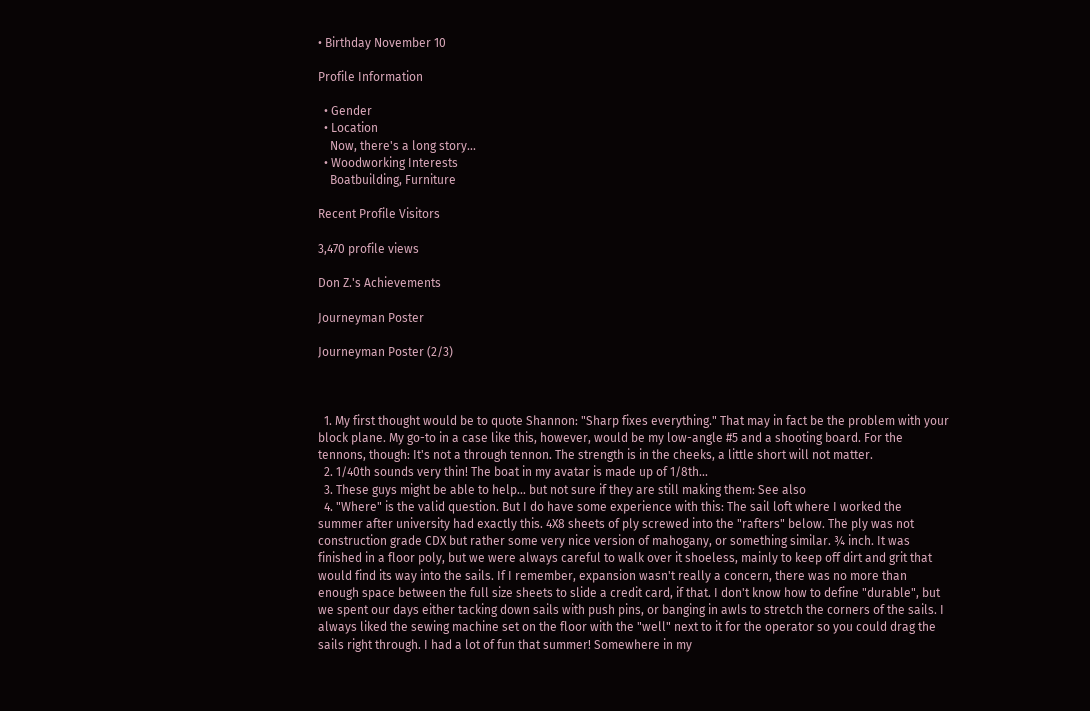• Birthday November 10

Profile Information

  • Gender
  • Location
    Now, there's a long story...
  • Woodworking Interests
    Boatbuilding, Furniture

Recent Profile Visitors

3,470 profile views

Don Z.'s Achievements

Journeyman Poster

Journeyman Poster (2/3)



  1. My first thought would be to quote Shannon: "Sharp fixes everything." That may in fact be the problem with your block plane. My go-to in a case like this, however, would be my low-angle #5 and a shooting board. For the tennons, though: It's not a through tennon. The strength is in the cheeks, a little short will not matter.
  2. 1/40th sounds very thin! The boat in my avatar is made up of 1/8th...
  3. These guys might be able to help... but not sure if they are still making them: See also
  4. "Where" is the valid question. But I do have some experience with this: The sail loft where I worked the summer after university had exactly this. 4X8 sheets of ply screwed into the "rafters" below. The ply was not construction grade CDX but rather some very nice version of mahogany, or something similar. ¾ inch. It was finished in a floor poly, but we were always careful to walk over it shoeless, mainly to keep off dirt and grit that would find its way into the sails. If I remember, expansion wasn't really a concern, there was no more than enough space between the full size sheets to slide a credit card, if that. I don't know how to define "durable", but we spent our days either tacking down sails with push pins, or banging in awls to stretch the corners of the sails. I always liked the sewing machine set on the floor with the "well" next to it for the operator so you could drag the sails right through. I had a lot of fun that summer! Somewhere in my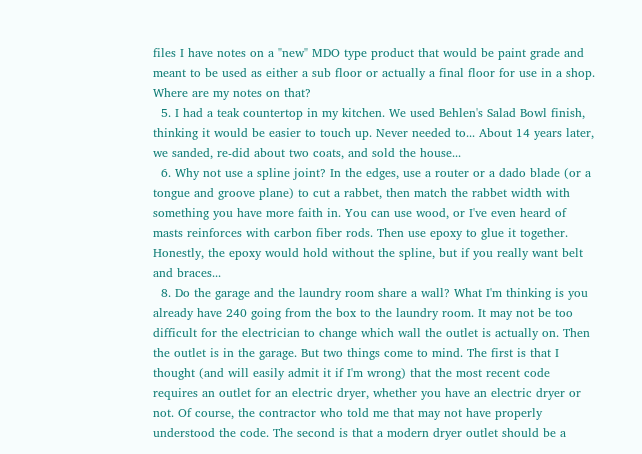files I have notes on a "new" MDO type product that would be paint grade and meant to be used as either a sub floor or actually a final floor for use in a shop. Where are my notes on that?
  5. I had a teak countertop in my kitchen. We used Behlen's Salad Bowl finish, thinking it would be easier to touch up. Never needed to... About 14 years later, we sanded, re-did about two coats, and sold the house...
  6. Why not use a spline joint? In the edges, use a router or a dado blade (or a tongue and groove plane) to cut a rabbet, then match the rabbet width with something you have more faith in. You can use wood, or I've even heard of masts reinforces with carbon fiber rods. Then use epoxy to glue it together. Honestly, the epoxy would hold without the spline, but if you really want belt and braces...
  8. Do the garage and the laundry room share a wall? What I'm thinking is you already have 240 going from the box to the laundry room. It may not be too difficult for the electrician to change which wall the outlet is actually on. Then the outlet is in the garage. But two things come to mind. The first is that I thought (and will easily admit it if I'm wrong) that the most recent code requires an outlet for an electric dryer, whether you have an electric dryer or not. Of course, the contractor who told me that may not have properly understood the code. The second is that a modern dryer outlet should be a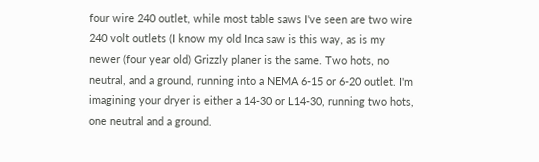four wire 240 outlet, while most table saws I've seen are two wire 240 volt outlets (I know my old Inca saw is this way, as is my newer (four year old) Grizzly planer is the same. Two hots, no neutral, and a ground, running into a NEMA 6-15 or 6-20 outlet. I'm imagining your dryer is either a 14-30 or L14-30, running two hots, one neutral and a ground.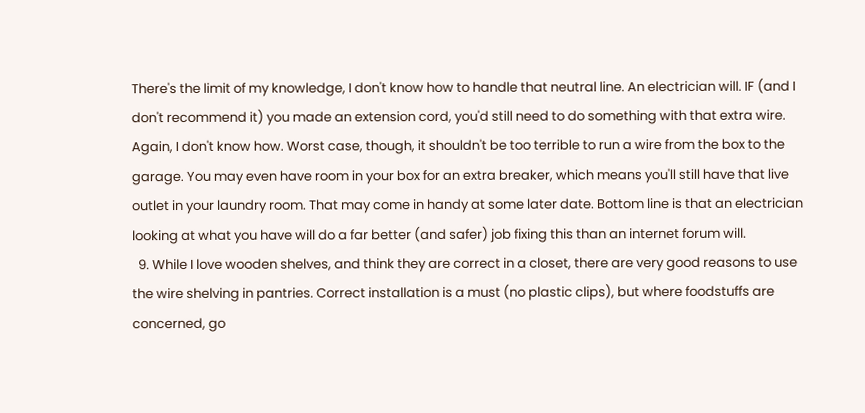There's the limit of my knowledge, I don't know how to handle that neutral line. An electrician will. IF (and I don't recommend it) you made an extension cord, you'd still need to do something with that extra wire. Again, I don't know how. Worst case, though, it shouldn't be too terrible to run a wire from the box to the garage. You may even have room in your box for an extra breaker, which means you'll still have that live outlet in your laundry room. That may come in handy at some later date. Bottom line is that an electrician looking at what you have will do a far better (and safer) job fixing this than an internet forum will.
  9. While I love wooden shelves, and think they are correct in a closet, there are very good reasons to use the wire shelving in pantries. Correct installation is a must (no plastic clips), but where foodstuffs are concerned, go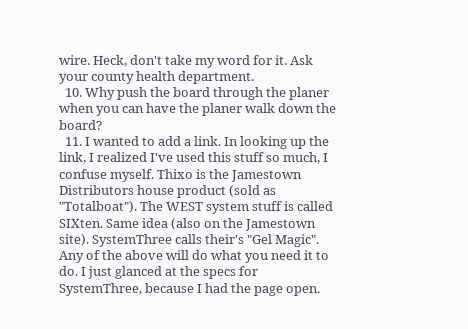wire. Heck, don't take my word for it. Ask your county health department.
  10. Why push the board through the planer when you can have the planer walk down the board?
  11. I wanted to add a link. In looking up the link, I realized I've used this stuff so much, I confuse myself. Thixo is the Jamestown Distributors house product (sold as "Totalboat"). The WEST system stuff is called SIXten. Same idea (also on the Jamestown site). SystemThree calls their's "Gel Magic". Any of the above will do what you need it to do. I just glanced at the specs for SystemThree, because I had the page open.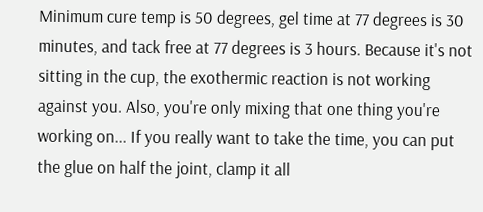Minimum cure temp is 50 degrees, gel time at 77 degrees is 30 minutes, and tack free at 77 degrees is 3 hours. Because it's not sitting in the cup, the exothermic reaction is not working against you. Also, you're only mixing that one thing you're working on... If you really want to take the time, you can put the glue on half the joint, clamp it all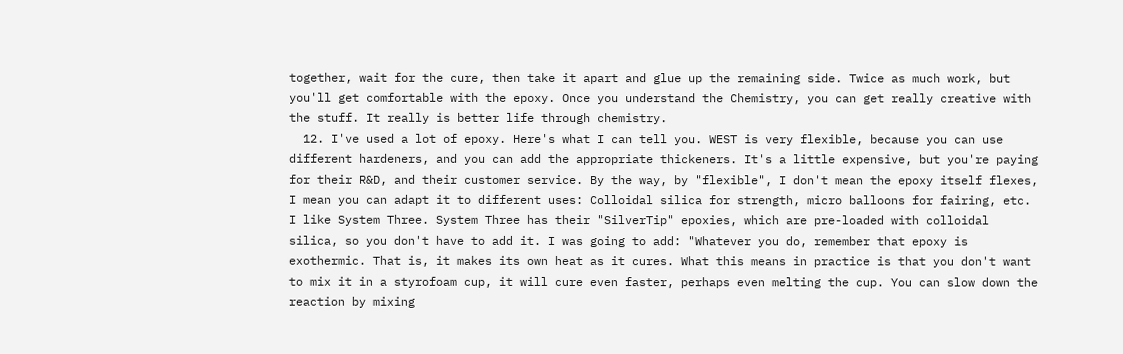together, wait for the cure, then take it apart and glue up the remaining side. Twice as much work, but you'll get comfortable with the epoxy. Once you understand the Chemistry, you can get really creative with the stuff. It really is better life through chemistry.
  12. I've used a lot of epoxy. Here's what I can tell you. WEST is very flexible, because you can use different hardeners, and you can add the appropriate thickeners. It's a little expensive, but you're paying for their R&D, and their customer service. By the way, by "flexible", I don't mean the epoxy itself flexes, I mean you can adapt it to different uses: Colloidal silica for strength, micro balloons for fairing, etc. I like System Three. System Three has their "SilverTip" epoxies, which are pre-loaded with colloidal silica, so you don't have to add it. I was going to add: "Whatever you do, remember that epoxy is exothermic. That is, it makes its own heat as it cures. What this means in practice is that you don't want to mix it in a styrofoam cup, it will cure even faster, perhaps even melting the cup. You can slow down the reaction by mixing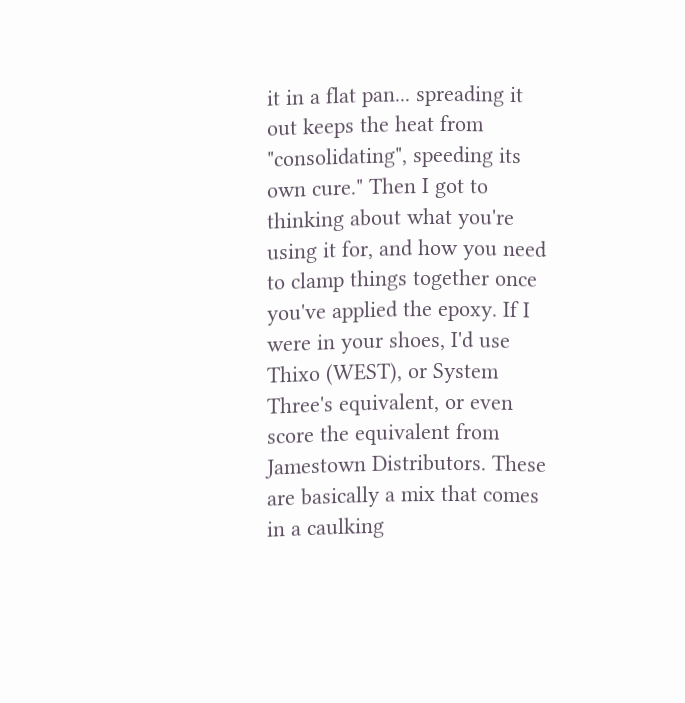it in a flat pan... spreading it out keeps the heat from "consolidating", speeding its own cure." Then I got to thinking about what you're using it for, and how you need to clamp things together once you've applied the epoxy. If I were in your shoes, I'd use Thixo (WEST), or System Three's equivalent, or even score the equivalent from Jamestown Distributors. These are basically a mix that comes in a caulking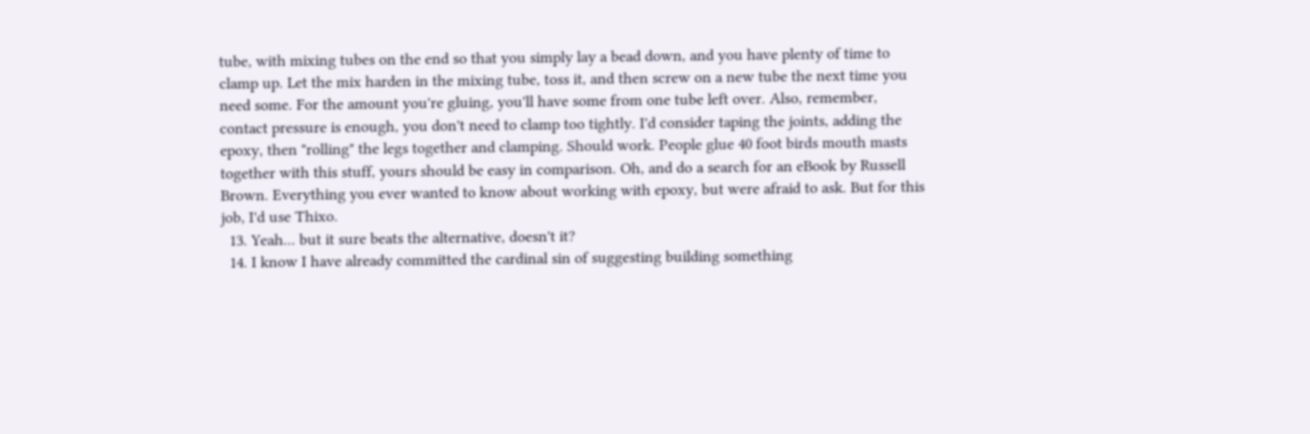tube, with mixing tubes on the end so that you simply lay a bead down, and you have plenty of time to clamp up. Let the mix harden in the mixing tube, toss it, and then screw on a new tube the next time you need some. For the amount you're gluing, you'll have some from one tube left over. Also, remember, contact pressure is enough, you don't need to clamp too tightly. I'd consider taping the joints, adding the epoxy, then "rolling" the legs together and clamping. Should work. People glue 40 foot birds mouth masts together with this stuff, yours should be easy in comparison. Oh, and do a search for an eBook by Russell Brown. Everything you ever wanted to know about working with epoxy, but were afraid to ask. But for this job, I'd use Thixo.
  13. Yeah... but it sure beats the alternative, doesn't it?
  14. I know I have already committed the cardinal sin of suggesting building something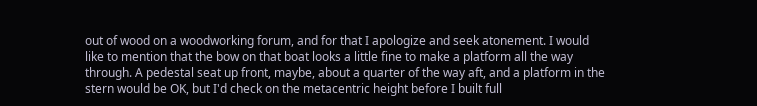out of wood on a woodworking forum, and for that I apologize and seek atonement. I would like to mention that the bow on that boat looks a little fine to make a platform all the way through. A pedestal seat up front, maybe, about a quarter of the way aft, and a platform in the stern would be OK, but I'd check on the metacentric height before I built full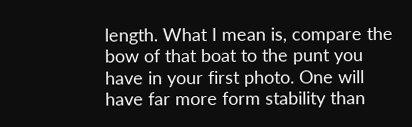length. What I mean is, compare the bow of that boat to the punt you have in your first photo. One will have far more form stability than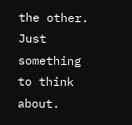the other. Just something to think about.